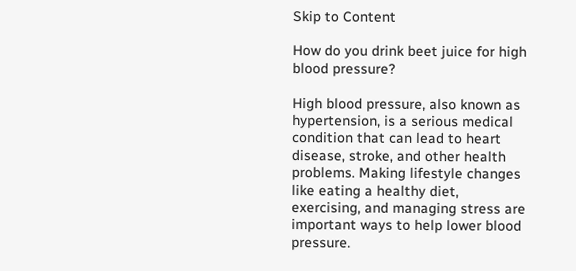Skip to Content

How do you drink beet juice for high blood pressure?

High blood pressure, also known as hypertension, is a serious medical condition that can lead to heart disease, stroke, and other health problems. Making lifestyle changes like eating a healthy diet, exercising, and managing stress are important ways to help lower blood pressure.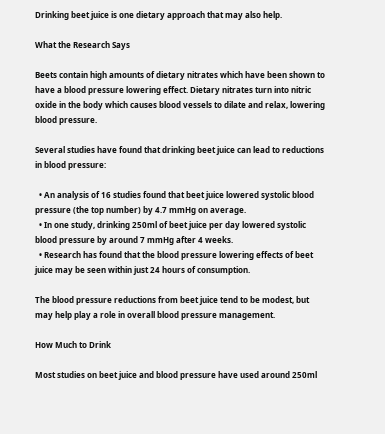Drinking beet juice is one dietary approach that may also help.

What the Research Says

Beets contain high amounts of dietary nitrates which have been shown to have a blood pressure lowering effect. Dietary nitrates turn into nitric oxide in the body which causes blood vessels to dilate and relax, lowering blood pressure.

Several studies have found that drinking beet juice can lead to reductions in blood pressure:

  • An analysis of 16 studies found that beet juice lowered systolic blood pressure (the top number) by 4.7 mmHg on average.
  • In one study, drinking 250ml of beet juice per day lowered systolic blood pressure by around 7 mmHg after 4 weeks.
  • Research has found that the blood pressure lowering effects of beet juice may be seen within just 24 hours of consumption.

The blood pressure reductions from beet juice tend to be modest, but may help play a role in overall blood pressure management.

How Much to Drink

Most studies on beet juice and blood pressure have used around 250ml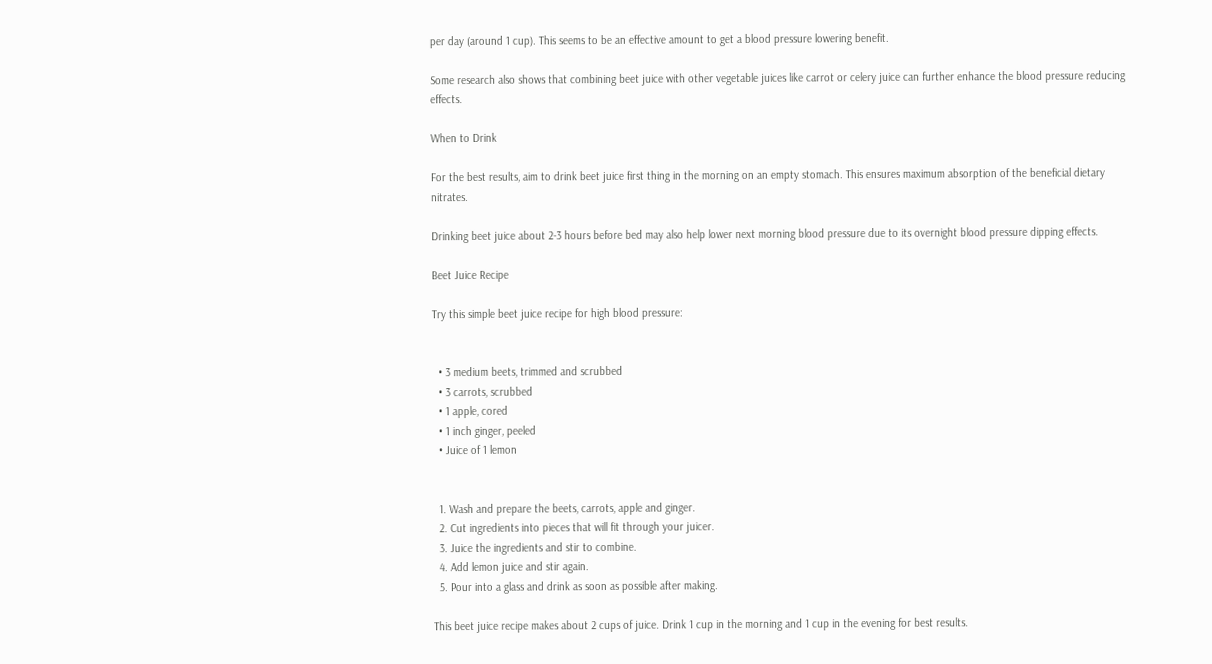per day (around 1 cup). This seems to be an effective amount to get a blood pressure lowering benefit.

Some research also shows that combining beet juice with other vegetable juices like carrot or celery juice can further enhance the blood pressure reducing effects.

When to Drink

For the best results, aim to drink beet juice first thing in the morning on an empty stomach. This ensures maximum absorption of the beneficial dietary nitrates.

Drinking beet juice about 2-3 hours before bed may also help lower next morning blood pressure due to its overnight blood pressure dipping effects.

Beet Juice Recipe

Try this simple beet juice recipe for high blood pressure:


  • 3 medium beets, trimmed and scrubbed
  • 3 carrots, scrubbed
  • 1 apple, cored
  • 1 inch ginger, peeled
  • Juice of 1 lemon


  1. Wash and prepare the beets, carrots, apple and ginger.
  2. Cut ingredients into pieces that will fit through your juicer.
  3. Juice the ingredients and stir to combine.
  4. Add lemon juice and stir again.
  5. Pour into a glass and drink as soon as possible after making.

This beet juice recipe makes about 2 cups of juice. Drink 1 cup in the morning and 1 cup in the evening for best results.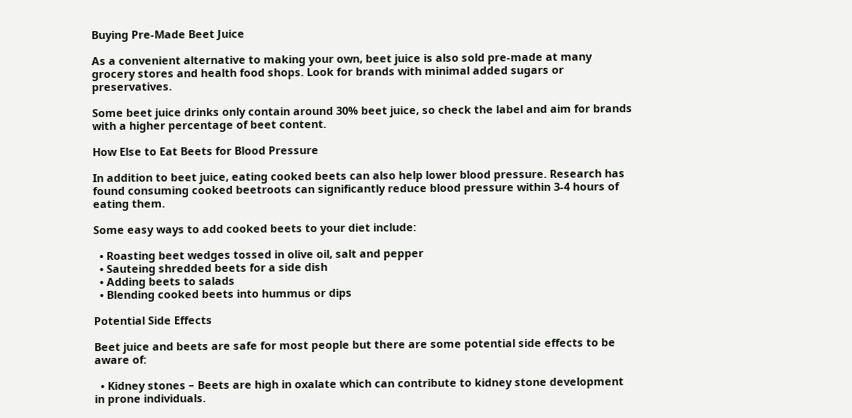Buying Pre-Made Beet Juice

As a convenient alternative to making your own, beet juice is also sold pre-made at many grocery stores and health food shops. Look for brands with minimal added sugars or preservatives.

Some beet juice drinks only contain around 30% beet juice, so check the label and aim for brands with a higher percentage of beet content.

How Else to Eat Beets for Blood Pressure

In addition to beet juice, eating cooked beets can also help lower blood pressure. Research has found consuming cooked beetroots can significantly reduce blood pressure within 3-4 hours of eating them.

Some easy ways to add cooked beets to your diet include:

  • Roasting beet wedges tossed in olive oil, salt and pepper
  • Sauteing shredded beets for a side dish
  • Adding beets to salads
  • Blending cooked beets into hummus or dips

Potential Side Effects

Beet juice and beets are safe for most people but there are some potential side effects to be aware of:

  • Kidney stones – Beets are high in oxalate which can contribute to kidney stone development in prone individuals.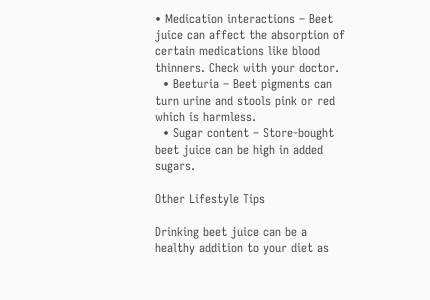• Medication interactions – Beet juice can affect the absorption of certain medications like blood thinners. Check with your doctor.
  • Beeturia – Beet pigments can turn urine and stools pink or red which is harmless.
  • Sugar content – Store-bought beet juice can be high in added sugars.

Other Lifestyle Tips

Drinking beet juice can be a healthy addition to your diet as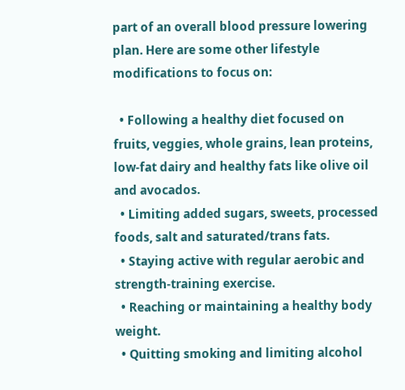part of an overall blood pressure lowering plan. Here are some other lifestyle modifications to focus on:

  • Following a healthy diet focused on fruits, veggies, whole grains, lean proteins, low-fat dairy and healthy fats like olive oil and avocados.
  • Limiting added sugars, sweets, processed foods, salt and saturated/trans fats.
  • Staying active with regular aerobic and strength-training exercise.
  • Reaching or maintaining a healthy body weight.
  • Quitting smoking and limiting alcohol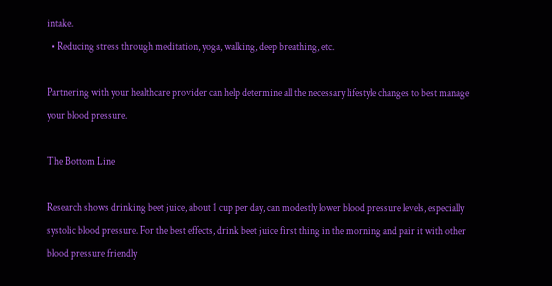intake.
  • Reducing stress through meditation, yoga, walking, deep breathing, etc.

Partnering with your healthcare provider can help determine all the necessary lifestyle changes to best manage your blood pressure.

The Bottom Line

Research shows drinking beet juice, about 1 cup per day, can modestly lower blood pressure levels, especially systolic blood pressure. For the best effects, drink beet juice first thing in the morning and pair it with other blood pressure friendly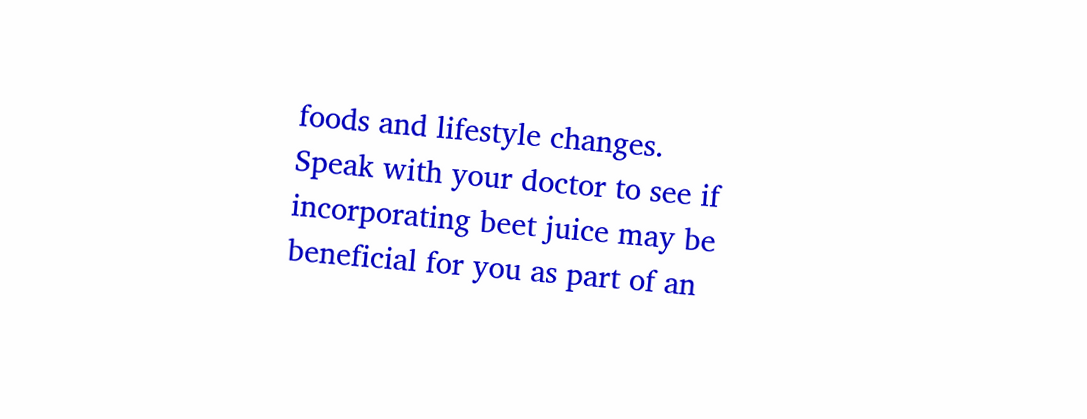foods and lifestyle changes. Speak with your doctor to see if incorporating beet juice may be beneficial for you as part of an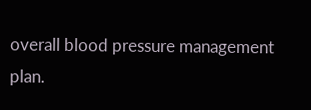overall blood pressure management plan.